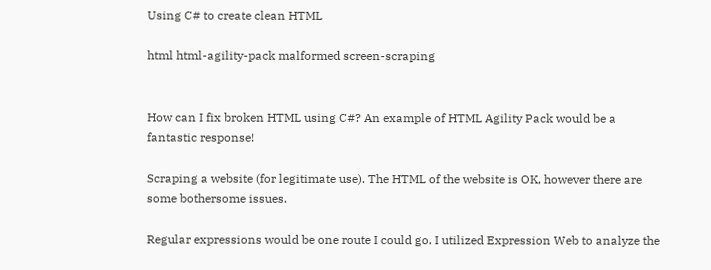Using C# to create clean HTML

html html-agility-pack malformed screen-scraping


How can I fix broken HTML using C#? An example of HTML Agility Pack would be a fantastic response!

Scraping a website (for legitimate use). The HTML of the website is OK, however there are some bothersome issues.

Regular expressions would be one route I could go. I utilized Expression Web to analyze the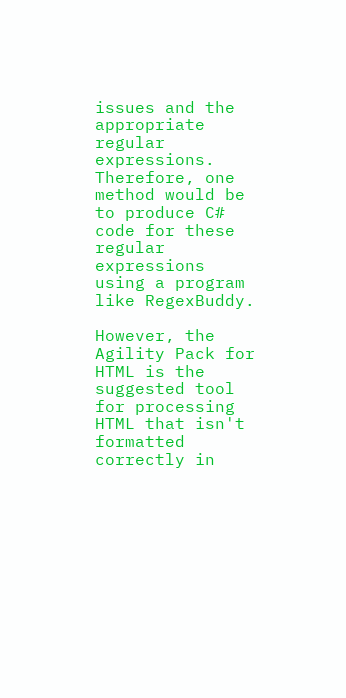issues and the appropriate regular expressions. Therefore, one method would be to produce C# code for these regular expressions using a program like RegexBuddy.

However, the Agility Pack for HTML is the suggested tool for processing HTML that isn't formatted correctly in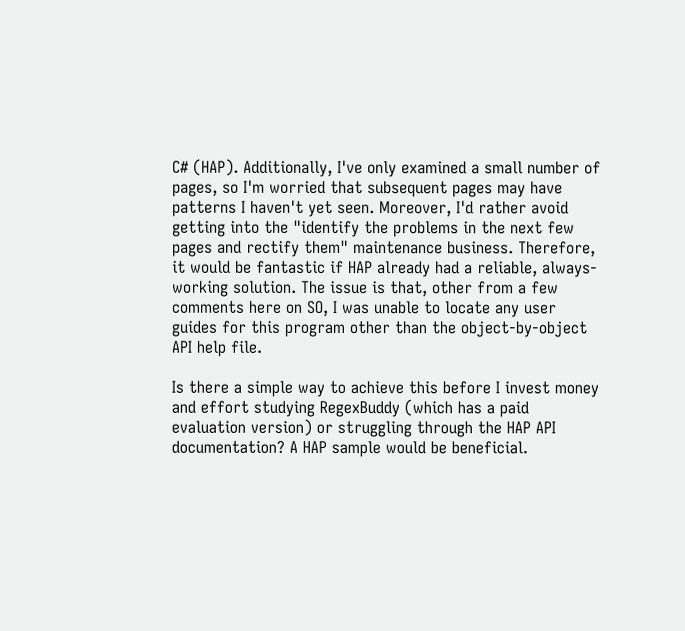C# (HAP). Additionally, I've only examined a small number of pages, so I'm worried that subsequent pages may have patterns I haven't yet seen. Moreover, I'd rather avoid getting into the "identify the problems in the next few pages and rectify them" maintenance business. Therefore, it would be fantastic if HAP already had a reliable, always-working solution. The issue is that, other from a few comments here on SO, I was unable to locate any user guides for this program other than the object-by-object API help file.

Is there a simple way to achieve this before I invest money and effort studying RegexBuddy (which has a paid evaluation version) or struggling through the HAP API documentation? A HAP sample would be beneficial.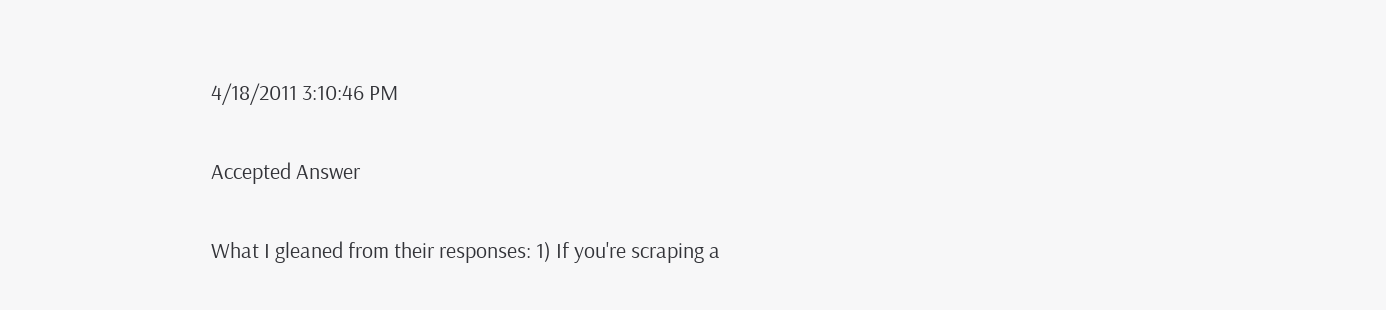4/18/2011 3:10:46 PM

Accepted Answer

What I gleaned from their responses: 1) If you're scraping a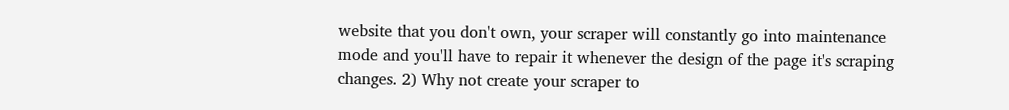website that you don't own, your scraper will constantly go into maintenance mode and you'll have to repair it whenever the design of the page it's scraping changes. 2) Why not create your scraper to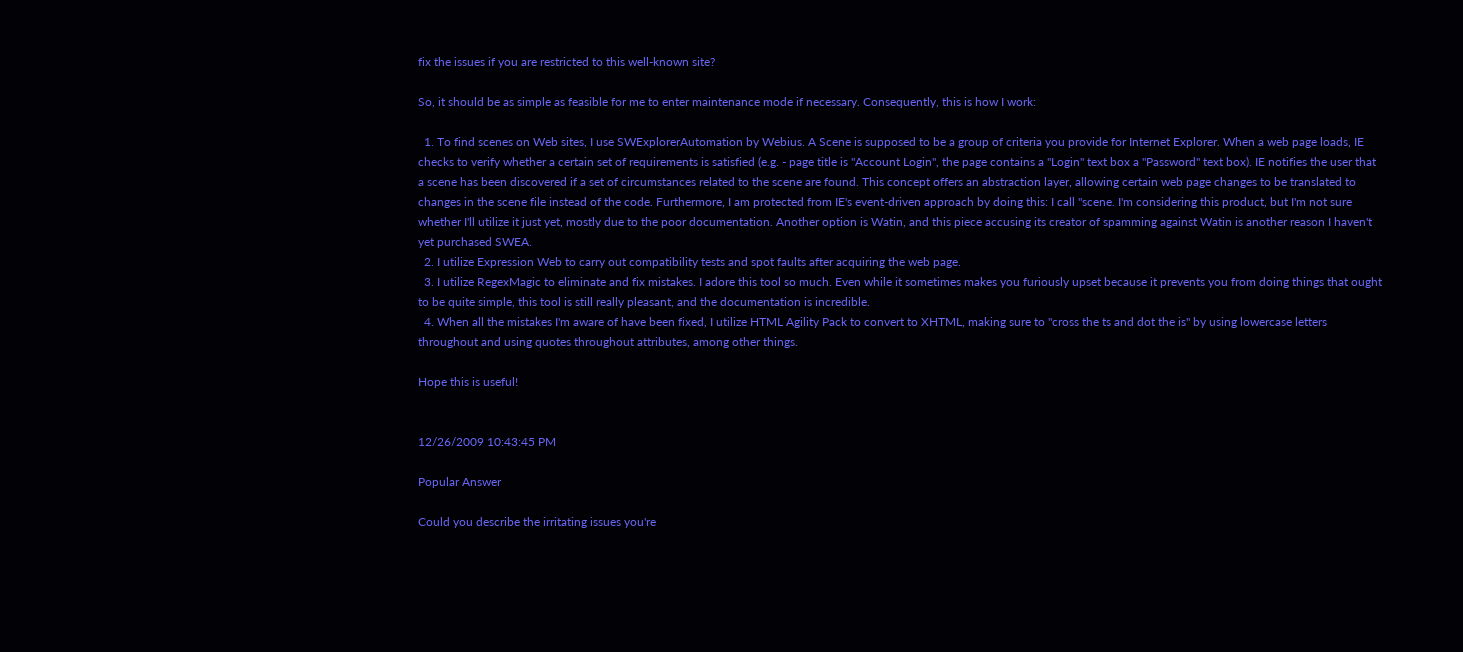fix the issues if you are restricted to this well-known site?

So, it should be as simple as feasible for me to enter maintenance mode if necessary. Consequently, this is how I work:

  1. To find scenes on Web sites, I use SWExplorerAutomation by Webius. A Scene is supposed to be a group of criteria you provide for Internet Explorer. When a web page loads, IE checks to verify whether a certain set of requirements is satisfied (e.g. - page title is "Account Login", the page contains a "Login" text box a "Password" text box). IE notifies the user that a scene has been discovered if a set of circumstances related to the scene are found. This concept offers an abstraction layer, allowing certain web page changes to be translated to changes in the scene file instead of the code. Furthermore, I am protected from IE's event-driven approach by doing this: I call "scene. I'm considering this product, but I'm not sure whether I'll utilize it just yet, mostly due to the poor documentation. Another option is Watin, and this piece accusing its creator of spamming against Watin is another reason I haven't yet purchased SWEA.
  2. I utilize Expression Web to carry out compatibility tests and spot faults after acquiring the web page.
  3. I utilize RegexMagic to eliminate and fix mistakes. I adore this tool so much. Even while it sometimes makes you furiously upset because it prevents you from doing things that ought to be quite simple, this tool is still really pleasant, and the documentation is incredible.
  4. When all the mistakes I'm aware of have been fixed, I utilize HTML Agility Pack to convert to XHTML, making sure to "cross the ts and dot the is" by using lowercase letters throughout and using quotes throughout attributes, among other things.

Hope this is useful!


12/26/2009 10:43:45 PM

Popular Answer

Could you describe the irritating issues you're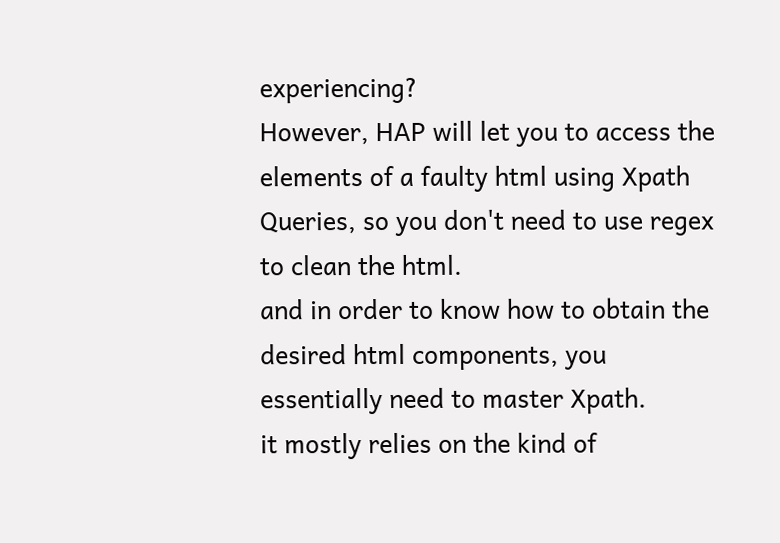experiencing?
However, HAP will let you to access the elements of a faulty html using Xpath Queries, so you don't need to use regex to clean the html.
and in order to know how to obtain the desired html components, you essentially need to master Xpath.
it mostly relies on the kind of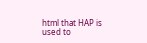html that HAP is used to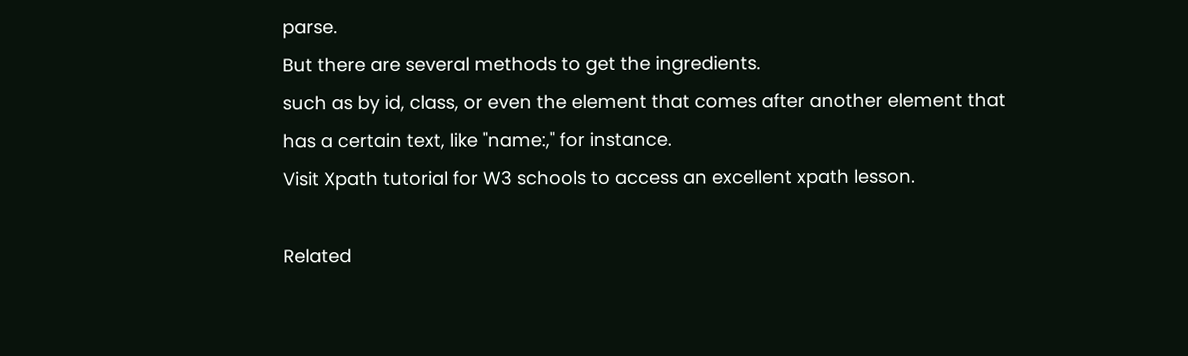parse.
But there are several methods to get the ingredients.
such as by id, class, or even the element that comes after another element that has a certain text, like "name:," for instance.
Visit Xpath tutorial for W3 schools to access an excellent xpath lesson.

Related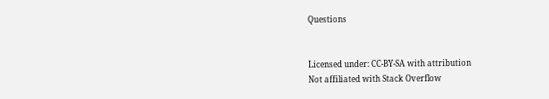Questions


Licensed under: CC-BY-SA with attribution
Not affiliated with Stack Overflow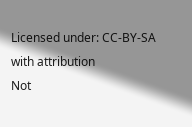Licensed under: CC-BY-SA with attribution
Not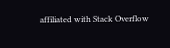affiliated with Stack Overflow